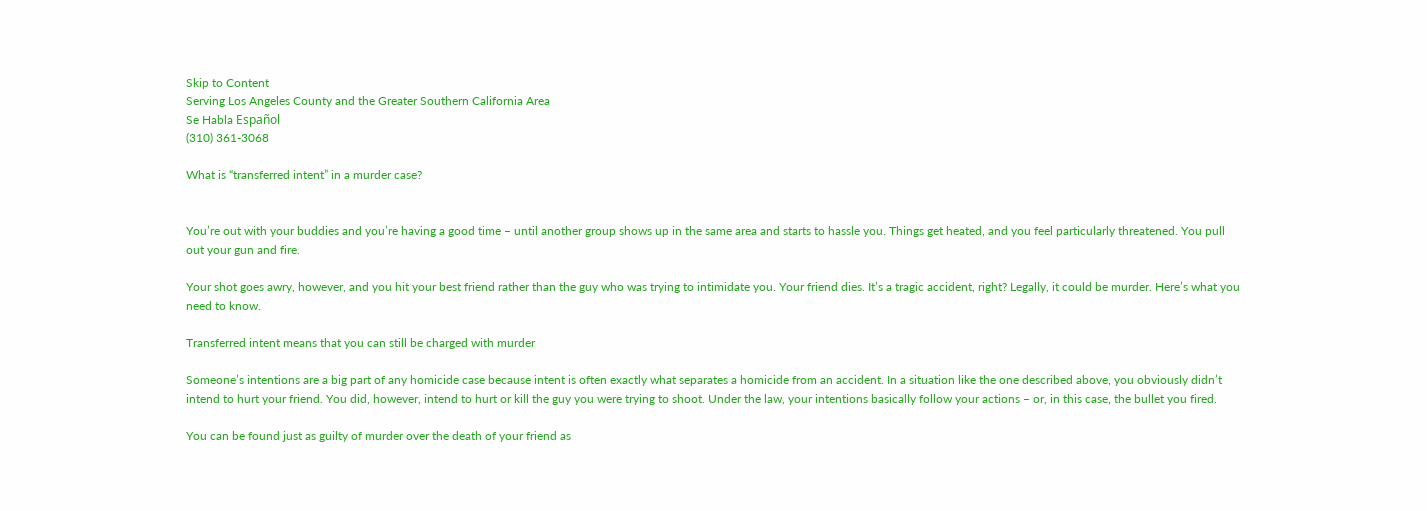Skip to Content
Serving Los Angeles County and the Greater Southern California Area
Se Habla Español
(310) 361-3068

What is “transferred intent” in a murder case?


You’re out with your buddies and you’re having a good time – until another group shows up in the same area and starts to hassle you. Things get heated, and you feel particularly threatened. You pull out your gun and fire.

Your shot goes awry, however, and you hit your best friend rather than the guy who was trying to intimidate you. Your friend dies. It’s a tragic accident, right? Legally, it could be murder. Here’s what you need to know.

Transferred intent means that you can still be charged with murder

Someone’s intentions are a big part of any homicide case because intent is often exactly what separates a homicide from an accident. In a situation like the one described above, you obviously didn’t intend to hurt your friend. You did, however, intend to hurt or kill the guy you were trying to shoot. Under the law, your intentions basically follow your actions – or, in this case, the bullet you fired.

You can be found just as guilty of murder over the death of your friend as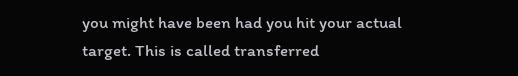you might have been had you hit your actual target. This is called transferred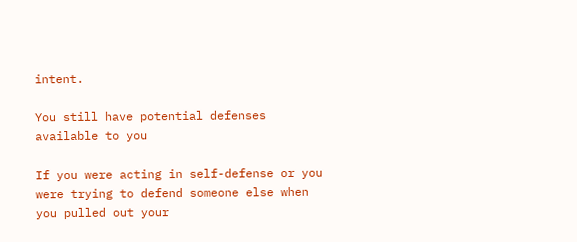intent.

You still have potential defenses available to you

If you were acting in self-defense or you were trying to defend someone else when you pulled out your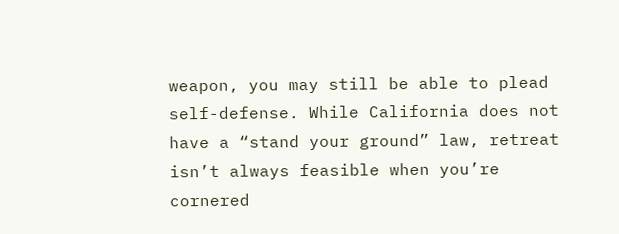weapon, you may still be able to plead self-defense. While California does not have a “stand your ground” law, retreat isn’t always feasible when you’re cornered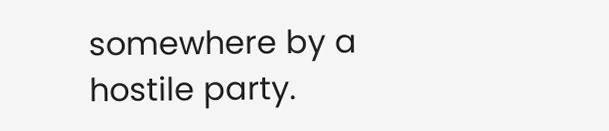somewhere by a hostile party.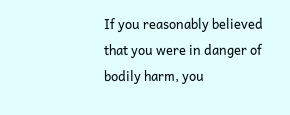If you reasonably believed that you were in danger of bodily harm, you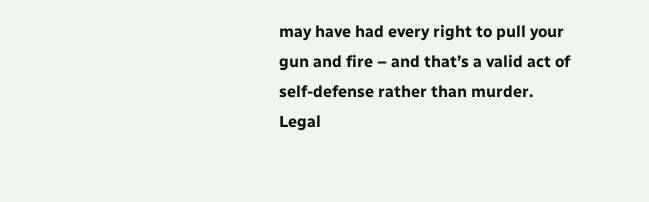may have had every right to pull your gun and fire – and that’s a valid act of self-defense rather than murder. Legal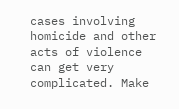cases involving homicide and other acts of violence can get very complicated. Make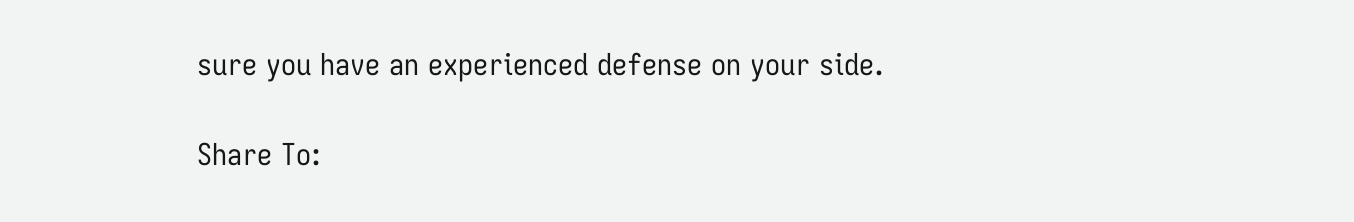sure you have an experienced defense on your side.

Share To: